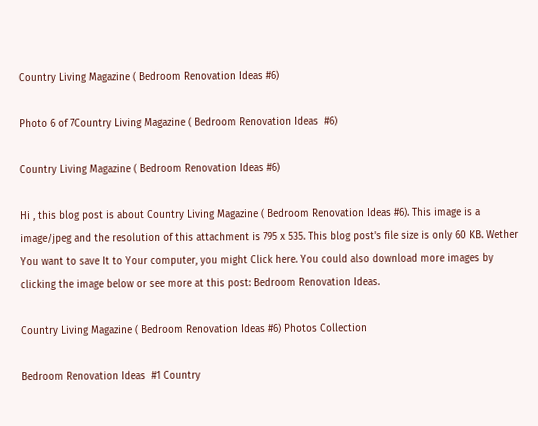Country Living Magazine ( Bedroom Renovation Ideas #6)

Photo 6 of 7Country Living Magazine ( Bedroom Renovation Ideas  #6)

Country Living Magazine ( Bedroom Renovation Ideas #6)

Hi , this blog post is about Country Living Magazine ( Bedroom Renovation Ideas #6). This image is a image/jpeg and the resolution of this attachment is 795 x 535. This blog post's file size is only 60 KB. Wether You want to save It to Your computer, you might Click here. You could also download more images by clicking the image below or see more at this post: Bedroom Renovation Ideas.

Country Living Magazine ( Bedroom Renovation Ideas #6) Photos Collection

Bedroom Renovation Ideas  #1 Country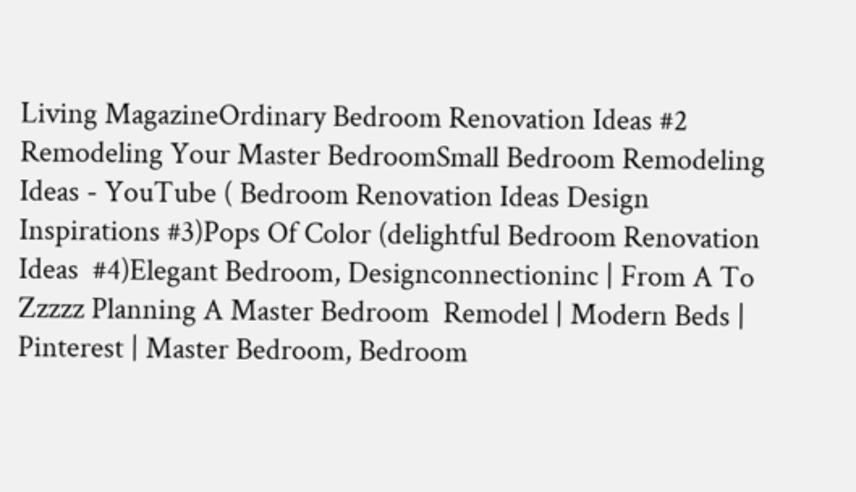Living MagazineOrdinary Bedroom Renovation Ideas #2 Remodeling Your Master BedroomSmall Bedroom Remodeling Ideas - YouTube ( Bedroom Renovation Ideas Design Inspirations #3)Pops Of Color (delightful Bedroom Renovation Ideas  #4)Elegant Bedroom, Designconnectioninc | From A To Zzzzz Planning A Master Bedroom  Remodel | Modern Beds | Pinterest | Master Bedroom, Bedroom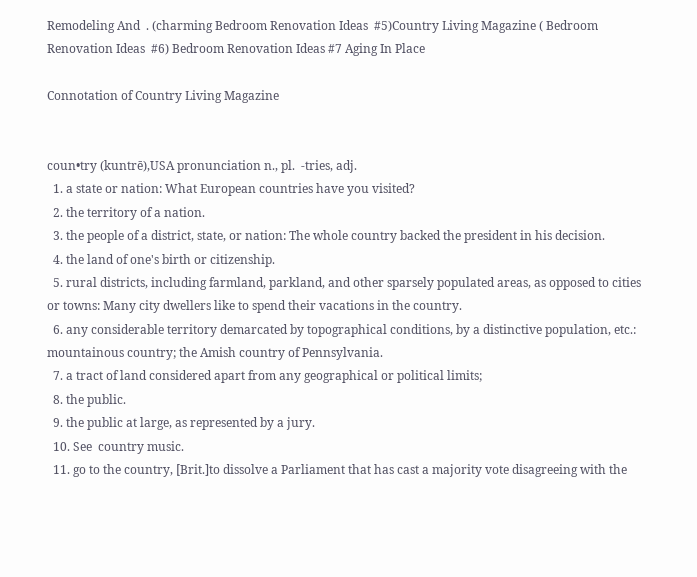Remodeling And  . (charming Bedroom Renovation Ideas  #5)Country Living Magazine ( Bedroom Renovation Ideas  #6) Bedroom Renovation Ideas #7 Aging In Place

Connotation of Country Living Magazine


coun•try (kuntrē),USA pronunciation n., pl.  -tries, adj.
  1. a state or nation: What European countries have you visited?
  2. the territory of a nation.
  3. the people of a district, state, or nation: The whole country backed the president in his decision.
  4. the land of one's birth or citizenship.
  5. rural districts, including farmland, parkland, and other sparsely populated areas, as opposed to cities or towns: Many city dwellers like to spend their vacations in the country.
  6. any considerable territory demarcated by topographical conditions, by a distinctive population, etc.: mountainous country; the Amish country of Pennsylvania.
  7. a tract of land considered apart from any geographical or political limits;
  8. the public.
  9. the public at large, as represented by a jury.
  10. See  country music.
  11. go to the country, [Brit.]to dissolve a Parliament that has cast a majority vote disagreeing with the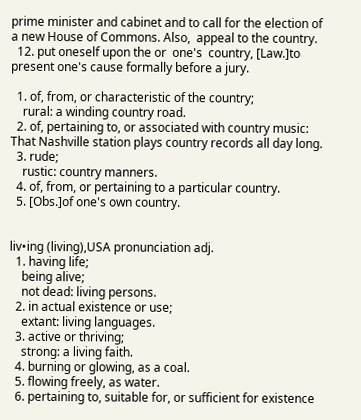prime minister and cabinet and to call for the election of a new House of Commons. Also,  appeal to the country.
  12. put oneself upon the or  one's  country, [Law.]to present one's cause formally before a jury.

  1. of, from, or characteristic of the country;
    rural: a winding country road.
  2. of, pertaining to, or associated with country music: That Nashville station plays country records all day long.
  3. rude;
    rustic: country manners.
  4. of, from, or pertaining to a particular country.
  5. [Obs.]of one's own country.


liv•ing (living),USA pronunciation adj.
  1. having life;
    being alive;
    not dead: living persons.
  2. in actual existence or use;
    extant: living languages.
  3. active or thriving;
    strong: a living faith.
  4. burning or glowing, as a coal.
  5. flowing freely, as water.
  6. pertaining to, suitable for, or sufficient for existence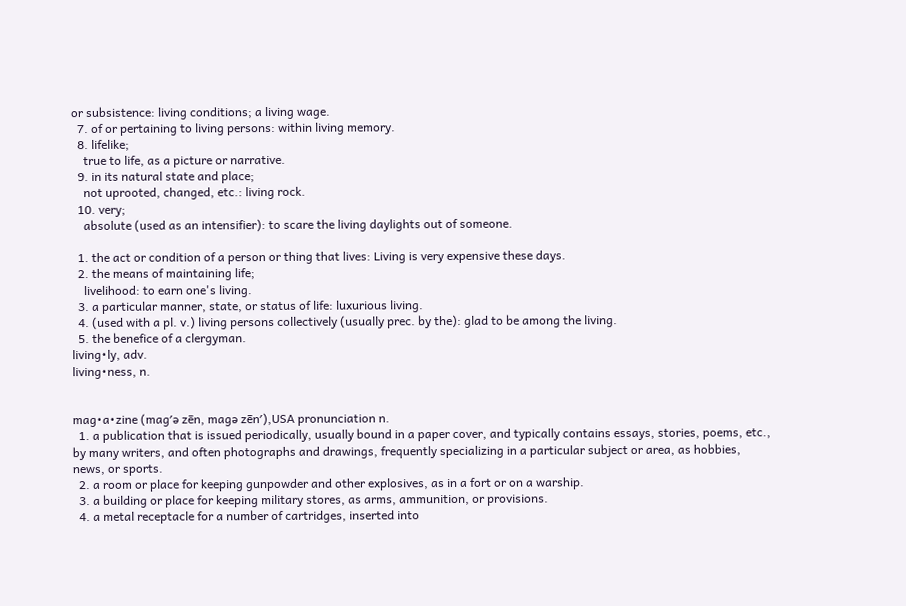or subsistence: living conditions; a living wage.
  7. of or pertaining to living persons: within living memory.
  8. lifelike;
    true to life, as a picture or narrative.
  9. in its natural state and place;
    not uprooted, changed, etc.: living rock.
  10. very;
    absolute (used as an intensifier): to scare the living daylights out of someone.

  1. the act or condition of a person or thing that lives: Living is very expensive these days.
  2. the means of maintaining life;
    livelihood: to earn one's living.
  3. a particular manner, state, or status of life: luxurious living.
  4. (used with a pl. v.) living persons collectively (usually prec. by the): glad to be among the living.
  5. the benefice of a clergyman.
living•ly, adv.
living•ness, n.


mag•a•zine (mag′ə zēn, magə zēn′),USA pronunciation n.
  1. a publication that is issued periodically, usually bound in a paper cover, and typically contains essays, stories, poems, etc., by many writers, and often photographs and drawings, frequently specializing in a particular subject or area, as hobbies, news, or sports.
  2. a room or place for keeping gunpowder and other explosives, as in a fort or on a warship.
  3. a building or place for keeping military stores, as arms, ammunition, or provisions.
  4. a metal receptacle for a number of cartridges, inserted into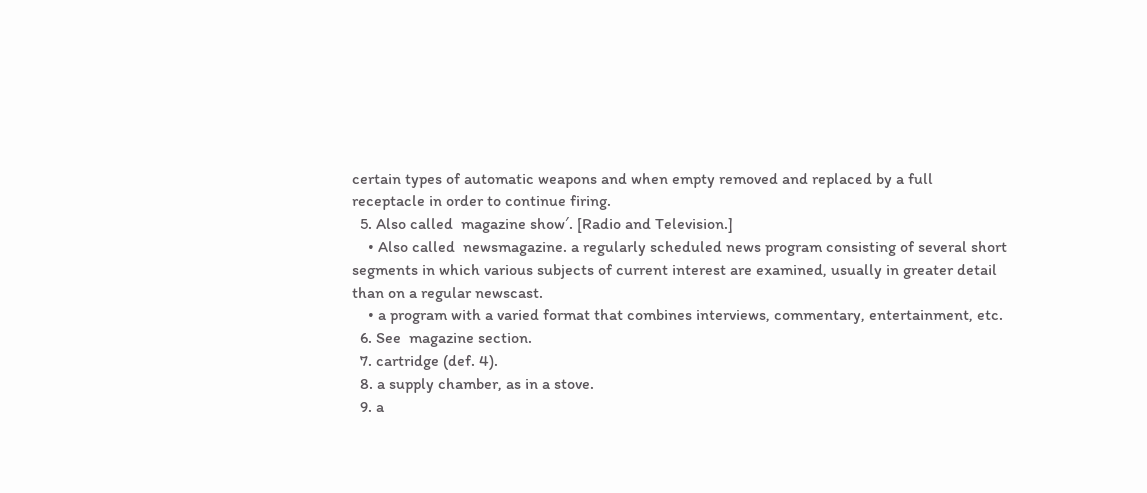certain types of automatic weapons and when empty removed and replaced by a full receptacle in order to continue firing.
  5. Also called  magazine show′. [Radio and Television.]
    • Also called  newsmagazine. a regularly scheduled news program consisting of several short segments in which various subjects of current interest are examined, usually in greater detail than on a regular newscast.
    • a program with a varied format that combines interviews, commentary, entertainment, etc.
  6. See  magazine section.
  7. cartridge (def. 4).
  8. a supply chamber, as in a stove.
  9. a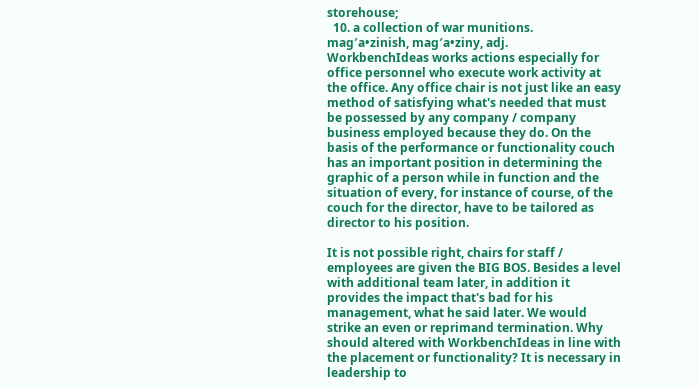storehouse;
  10. a collection of war munitions.
mag′a•zinish, mag′a•ziny, adj.
WorkbenchIdeas works actions especially for office personnel who execute work activity at the office. Any office chair is not just like an easy method of satisfying what's needed that must be possessed by any company / company business employed because they do. On the basis of the performance or functionality couch has an important position in determining the graphic of a person while in function and the situation of every, for instance of course, of the couch for the director, have to be tailored as director to his position.

It is not possible right, chairs for staff / employees are given the BIG BOS. Besides a level with additional team later, in addition it provides the impact that's bad for his management, what he said later. We would strike an even or reprimand termination. Why should altered with WorkbenchIdeas in line with the placement or functionality? It is necessary in leadership to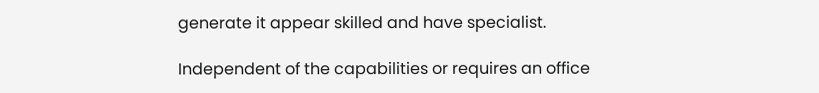generate it appear skilled and have specialist.

Independent of the capabilities or requires an office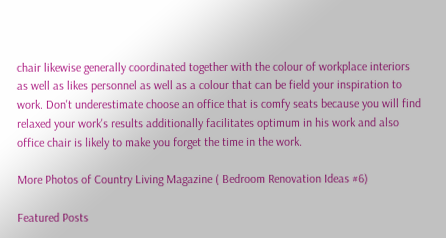chair likewise generally coordinated together with the colour of workplace interiors as well as likes personnel as well as a colour that can be field your inspiration to work. Don't underestimate choose an office that is comfy seats because you will find relaxed your work's results additionally facilitates optimum in his work and also office chair is likely to make you forget the time in the work.

More Photos of Country Living Magazine ( Bedroom Renovation Ideas #6)

Featured Posts